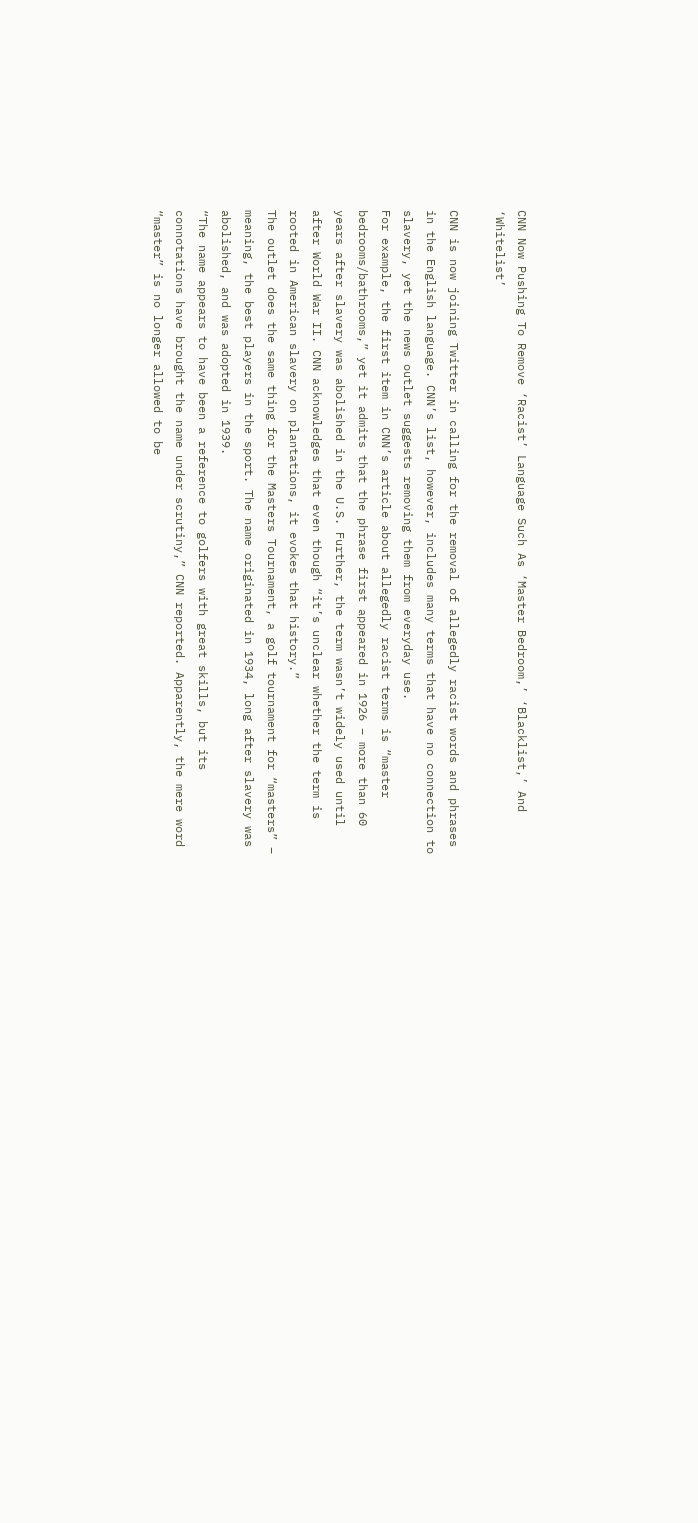CNN Now Pushing To Remove ‘Racist’ Language Such As ‘Master Bedroom,’ ‘Blacklist,’ And ‘Whitelist’

CNN is now joining Twitter in calling for the removal of allegedly racist words and phrases in the English language. CNN’s list, however, includes many terms that have no connection to slavery, yet the news outlet suggests removing them from everyday use.
For example, the first item in CNN’s article about allegedly racist terms is “master bedrooms/bathrooms,” yet it admits that the phrase first appeared in 1926 – more than 60 years after slavery was abolished in the U.S. Further, the term wasn’t widely used until after World War II. CNN acknowledges that even though “it’s unclear whether the term is rooted in American slavery on plantations, it evokes that history.”
The outlet does the same thing for the Masters Tournament, a golf tournament for “masters” – meaning, the best players in the sport. The name originated in 1934, long after slavery was abolished, and was adopted in 1939.
“The name appears to have been a reference to golfers with great skills, but its connotations have brought the name under scrutiny,” CNN reported. Apparently, the mere word “master” is no longer allowed to be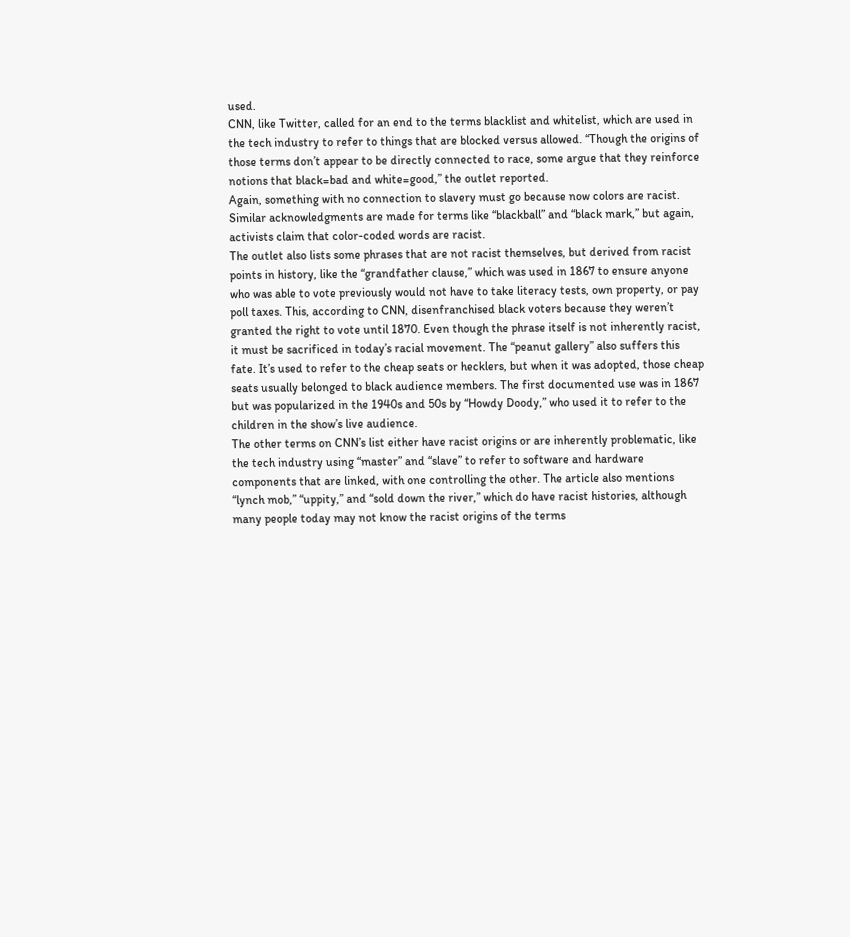used.
CNN, like Twitter, called for an end to the terms blacklist and whitelist, which are used in the tech industry to refer to things that are blocked versus allowed. “Though the origins of those terms don’t appear to be directly connected to race, some argue that they reinforce notions that black=bad and white=good,” the outlet reported.
Again, something with no connection to slavery must go because now colors are racist.
Similar acknowledgments are made for terms like “blackball” and “black mark,” but again, activists claim that color-coded words are racist.
The outlet also lists some phrases that are not racist themselves, but derived from racist points in history, like the “grandfather clause,” which was used in 1867 to ensure anyone who was able to vote previously would not have to take literacy tests, own property, or pay poll taxes. This, according to CNN, disenfranchised black voters because they weren’t granted the right to vote until 1870. Even though the phrase itself is not inherently racist, it must be sacrificed in today’s racial movement. The “peanut gallery” also suffers this fate. It’s used to refer to the cheap seats or hecklers, but when it was adopted, those cheap seats usually belonged to black audience members. The first documented use was in 1867 but was popularized in the 1940s and 50s by “Howdy Doody,” who used it to refer to the children in the show’s live audience.
The other terms on CNN’s list either have racist origins or are inherently problematic, like the tech industry using “master” and “slave” to refer to software and hardware components that are linked, with one controlling the other. The article also mentions “lynch mob,” “uppity,” and “sold down the river,” which do have racist histories, although many people today may not know the racist origins of the terms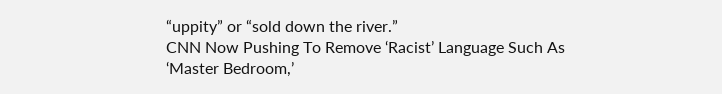“uppity” or “sold down the river.”
CNN Now Pushing To Remove ‘Racist’ Language Such As ‘Master Bedroom,’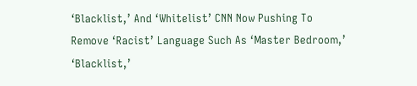‘Blacklist,’ And ‘Whitelist’ CNN Now Pushing To Remove ‘Racist’ Language Such As ‘Master Bedroom,’ ‘Blacklist,’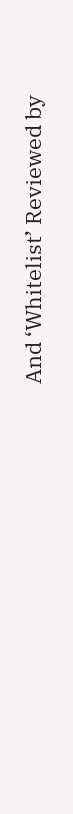And ‘Whitelist’ Reviewed by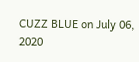CUZZ BLUE on July 06, 2020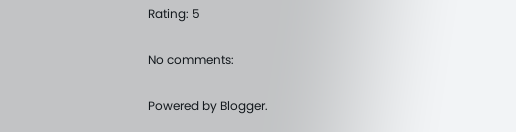Rating: 5

No comments:

Powered by Blogger.